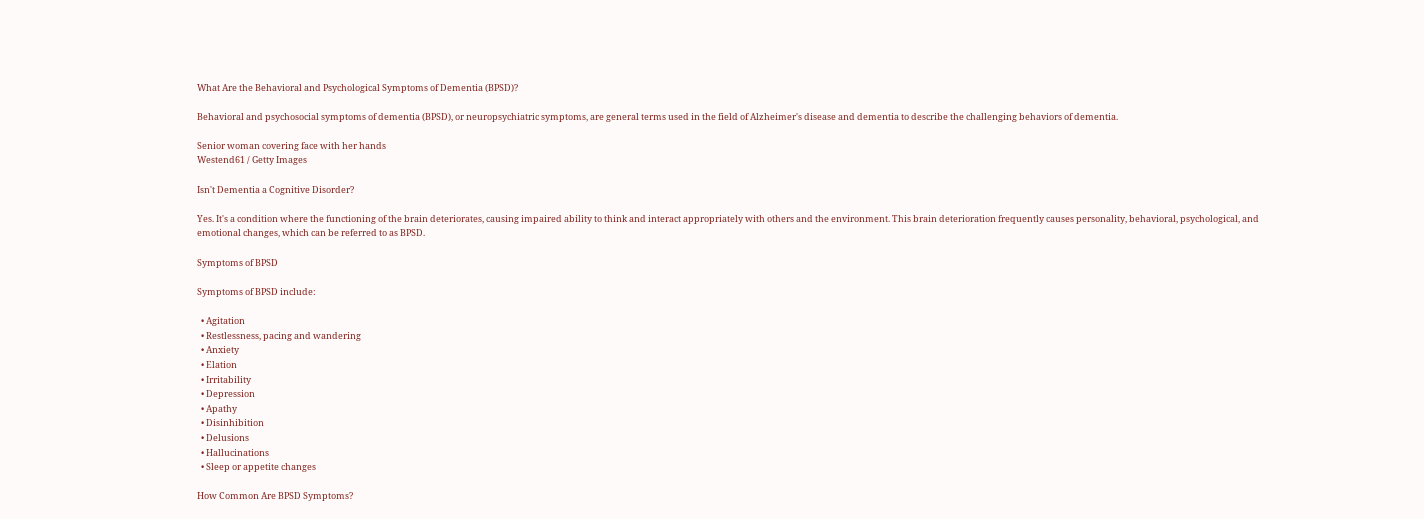What Are the Behavioral and Psychological Symptoms of Dementia (BPSD)?

Behavioral and psychosocial symptoms of dementia (BPSD), or neuropsychiatric symptoms, are general terms used in the field of Alzheimer's disease and dementia to describe the challenging behaviors of dementia.

Senior woman covering face with her hands
Westend61 / Getty Images

Isn't Dementia a Cognitive Disorder?

Yes. It's a condition where the functioning of the brain deteriorates, causing impaired ability to think and interact appropriately with others and the environment. This brain deterioration frequently causes personality, behavioral, psychological, and emotional changes, which can be referred to as BPSD.

Symptoms of BPSD

Symptoms of BPSD include:

  • Agitation
  • Restlessness, pacing and wandering
  • Anxiety
  • Elation
  • Irritability
  • Depression
  • Apathy
  • Disinhibition
  • Delusions
  • Hallucinations
  • Sleep or appetite changes

How Common Are BPSD Symptoms?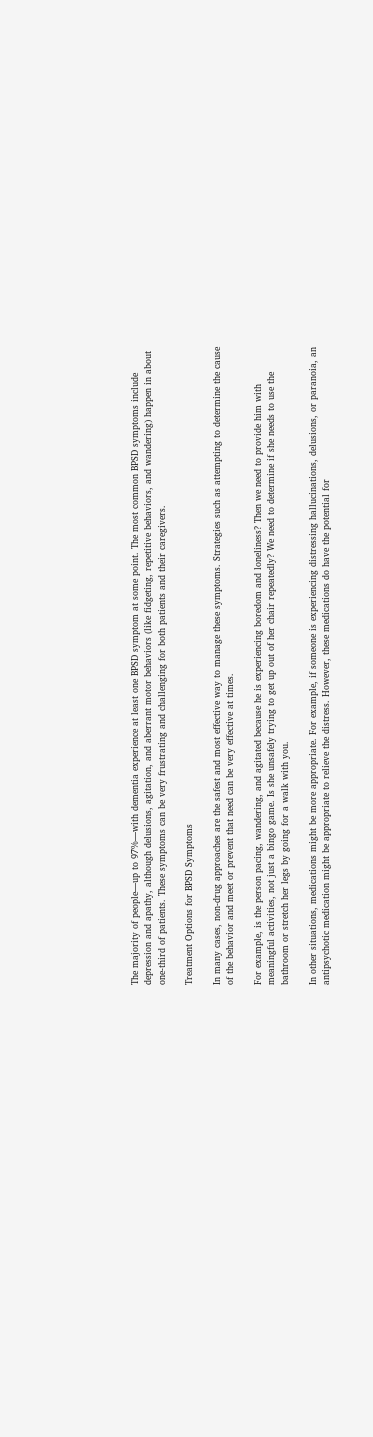The majority of people—up to 97%—with dementia experience at least one BPSD symptom at some point. The most common BPSD symptoms include depression and apathy, although delusions, agitation, and aberrant motor behaviors (like fidgeting, repetitive behaviors, and wandering) happen in about one-third of patients. These symptoms can be very frustrating and challenging for both patients and their caregivers.

Treatment Options for BPSD Symptoms

In many cases, non-drug approaches are the safest and most effective way to manage these symptoms. Strategies such as attempting to determine the cause of the behavior and meet or prevent that need can be very effective at times.

For example, is the person pacing, wandering, and agitated because he is experiencing boredom and loneliness? Then we need to provide him with meaningful activities, not just a bingo game. Is she unsafely trying to get up out of her chair repeatedly? We need to determine if she needs to use the bathroom or stretch her legs by going for a walk with you.

In other situations, medications might be more appropriate. For example, if someone is experiencing distressing hallucinations, delusions, or paranoia, an antipsychotic medication might be appropriate to relieve the distress. However, these medications do have the potential for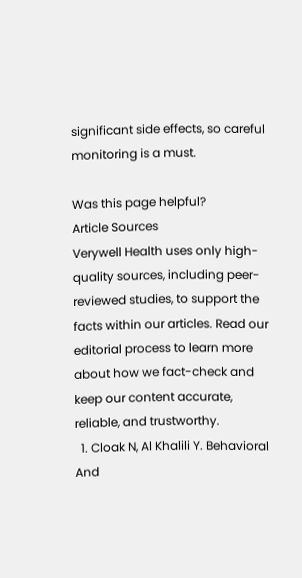significant side effects, so careful monitoring is a must.

Was this page helpful?
Article Sources
Verywell Health uses only high-quality sources, including peer-reviewed studies, to support the facts within our articles. Read our editorial process to learn more about how we fact-check and keep our content accurate, reliable, and trustworthy.
  1. Cloak N, Al Khalili Y. Behavioral And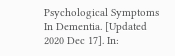Psychological Symptoms In Dementia. [Updated 2020 Dec 17]. In: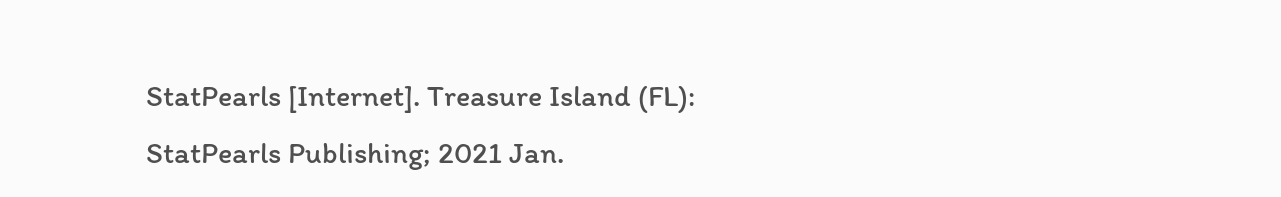StatPearls [Internet]. Treasure Island (FL): StatPearls Publishing; 2021 Jan.